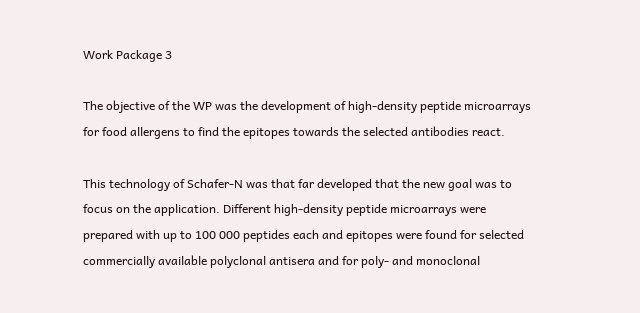Work Package 3

The objective of the WP was the development of high-density peptide microarrays for food allergens to find the epitopes towards the selected antibodies react.

This technology of Schafer-N was that far developed that the new goal was to focus on the application. Different high-density peptide microarrays were prepared with up to 100 000 peptides each and epitopes were found for selected commercially available polyclonal antisera and for poly- and monoclonal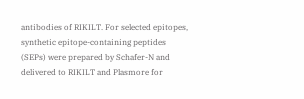antibodies of RIKILT. For selected epitopes, synthetic epitope-containing peptides (SEPs) were prepared by Schafer-N and delivered to RIKILT and Plasmore for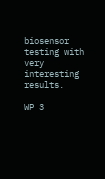biosensor testing with very interesting results.

WP 3